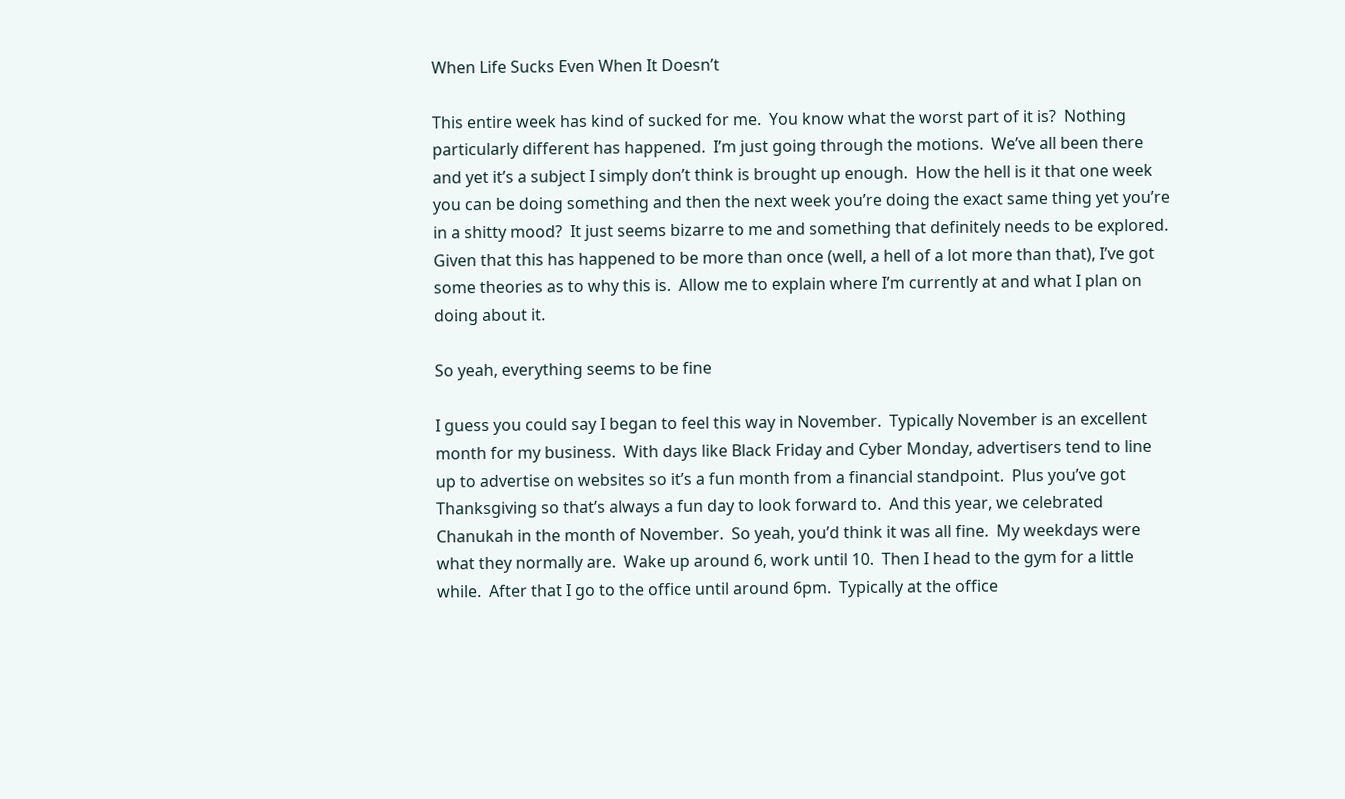When Life Sucks Even When It Doesn’t

This entire week has kind of sucked for me.  You know what the worst part of it is?  Nothing particularly different has happened.  I’m just going through the motions.  We’ve all been there and yet it’s a subject I simply don’t think is brought up enough.  How the hell is it that one week you can be doing something and then the next week you’re doing the exact same thing yet you’re in a shitty mood?  It just seems bizarre to me and something that definitely needs to be explored.  Given that this has happened to be more than once (well, a hell of a lot more than that), I’ve got some theories as to why this is.  Allow me to explain where I’m currently at and what I plan on doing about it.

So yeah, everything seems to be fine

I guess you could say I began to feel this way in November.  Typically November is an excellent month for my business.  With days like Black Friday and Cyber Monday, advertisers tend to line up to advertise on websites so it’s a fun month from a financial standpoint.  Plus you’ve got Thanksgiving so that’s always a fun day to look forward to.  And this year, we celebrated Chanukah in the month of November.  So yeah, you’d think it was all fine.  My weekdays were what they normally are.  Wake up around 6, work until 10.  Then I head to the gym for a little while.  After that I go to the office until around 6pm.  Typically at the office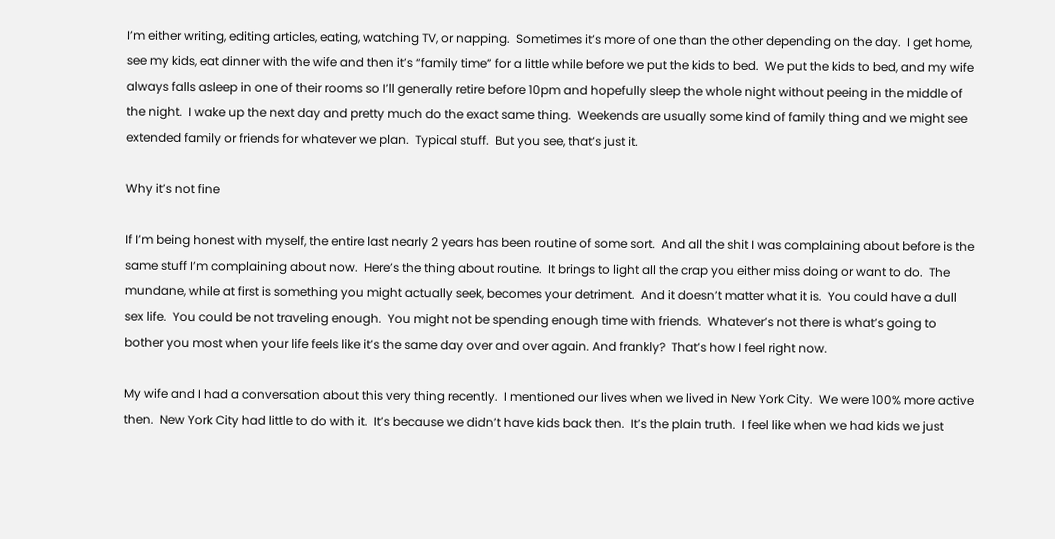I’m either writing, editing articles, eating, watching TV, or napping.  Sometimes it’s more of one than the other depending on the day.  I get home, see my kids, eat dinner with the wife and then it’s “family time” for a little while before we put the kids to bed.  We put the kids to bed, and my wife always falls asleep in one of their rooms so I’ll generally retire before 10pm and hopefully sleep the whole night without peeing in the middle of the night.  I wake up the next day and pretty much do the exact same thing.  Weekends are usually some kind of family thing and we might see extended family or friends for whatever we plan.  Typical stuff.  But you see, that’s just it.

Why it’s not fine

If I’m being honest with myself, the entire last nearly 2 years has been routine of some sort.  And all the shit I was complaining about before is the same stuff I’m complaining about now.  Here’s the thing about routine.  It brings to light all the crap you either miss doing or want to do.  The mundane, while at first is something you might actually seek, becomes your detriment.  And it doesn’t matter what it is.  You could have a dull sex life.  You could be not traveling enough.  You might not be spending enough time with friends.  Whatever’s not there is what’s going to bother you most when your life feels like it’s the same day over and over again. And frankly?  That’s how I feel right now.

My wife and I had a conversation about this very thing recently.  I mentioned our lives when we lived in New York City.  We were 100% more active then.  New York City had little to do with it.  It’s because we didn’t have kids back then.  It’s the plain truth.  I feel like when we had kids we just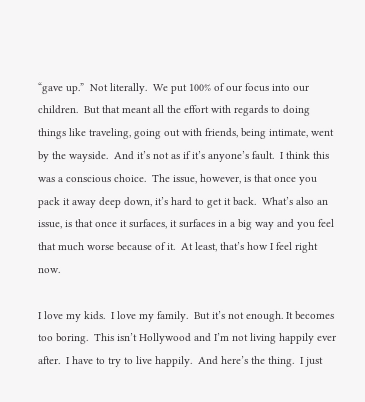“gave up.”  Not literally.  We put 100% of our focus into our children.  But that meant all the effort with regards to doing things like traveling, going out with friends, being intimate, went by the wayside.  And it’s not as if it’s anyone’s fault.  I think this was a conscious choice.  The issue, however, is that once you pack it away deep down, it’s hard to get it back.  What’s also an issue, is that once it surfaces, it surfaces in a big way and you feel that much worse because of it.  At least, that’s how I feel right now.

I love my kids.  I love my family.  But it’s not enough. It becomes too boring.  This isn’t Hollywood and I’m not living happily ever after.  I have to try to live happily.  And here’s the thing.  I just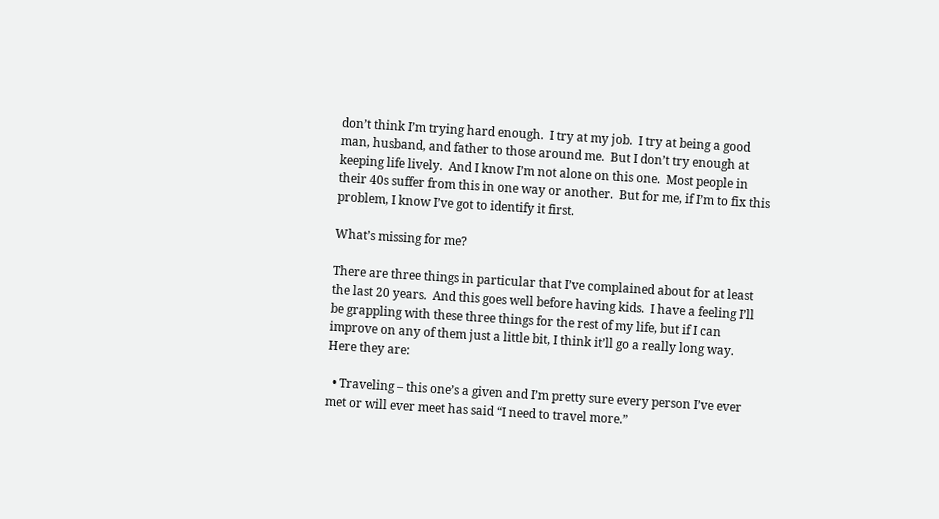don’t think I’m trying hard enough.  I try at my job.  I try at being a good man, husband, and father to those around me.  But I don’t try enough at keeping life lively.  And I know I’m not alone on this one.  Most people in their 40s suffer from this in one way or another.  But for me, if I’m to fix this problem, I know I’ve got to identify it first.

What’s missing for me?

There are three things in particular that I’ve complained about for at least the last 20 years.  And this goes well before having kids.  I have a feeling I’ll be grappling with these three things for the rest of my life, but if I can improve on any of them just a little bit, I think it’ll go a really long way.  Here they are:

  • Traveling – this one’s a given and I’m pretty sure every person I’ve ever met or will ever meet has said “I need to travel more.”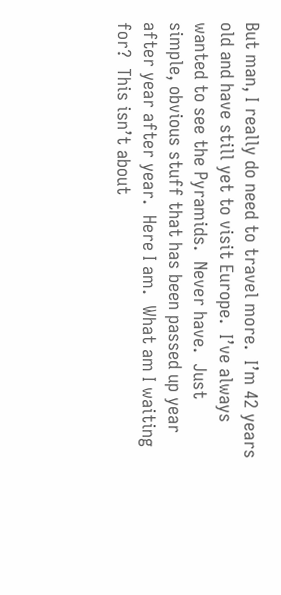But man, I really do need to travel more.  I’m 42 years old and have still yet to visit Europe.  I’ve always wanted to see the Pyramids.  Never have.  Just simple, obvious stuff that has been passed up year after year after year.  Here I am.  What am I waiting for?  This isn’t about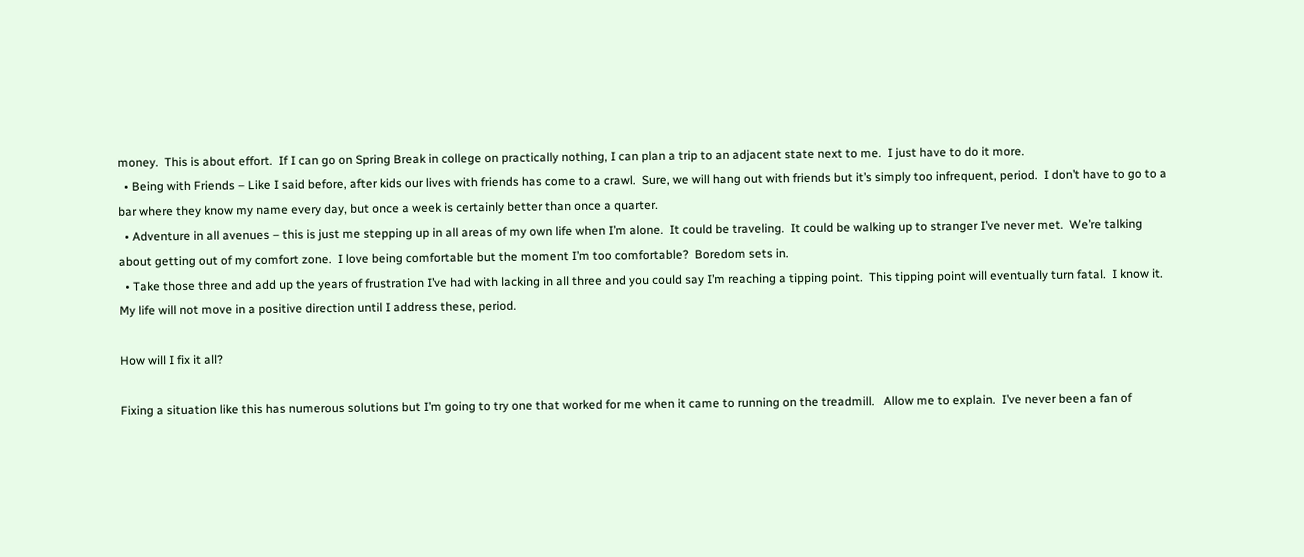money.  This is about effort.  If I can go on Spring Break in college on practically nothing, I can plan a trip to an adjacent state next to me.  I just have to do it more.
  • Being with Friends – Like I said before, after kids our lives with friends has come to a crawl.  Sure, we will hang out with friends but it’s simply too infrequent, period.  I don’t have to go to a bar where they know my name every day, but once a week is certainly better than once a quarter.
  • Adventure in all avenues – this is just me stepping up in all areas of my own life when I’m alone.  It could be traveling.  It could be walking up to stranger I’ve never met.  We’re talking about getting out of my comfort zone.  I love being comfortable but the moment I’m too comfortable?  Boredom sets in.
  • Take those three and add up the years of frustration I’ve had with lacking in all three and you could say I’m reaching a tipping point.  This tipping point will eventually turn fatal.  I know it.  My life will not move in a positive direction until I address these, period.

How will I fix it all?

Fixing a situation like this has numerous solutions but I’m going to try one that worked for me when it came to running on the treadmill.   Allow me to explain.  I’ve never been a fan of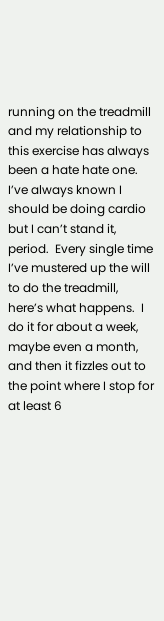running on the treadmill and my relationship to this exercise has always been a hate hate one.  I’ve always known I should be doing cardio but I can’t stand it, period.  Every single time I’ve mustered up the will to do the treadmill, here’s what happens.  I do it for about a week, maybe even a month, and then it fizzles out to the point where I stop for at least 6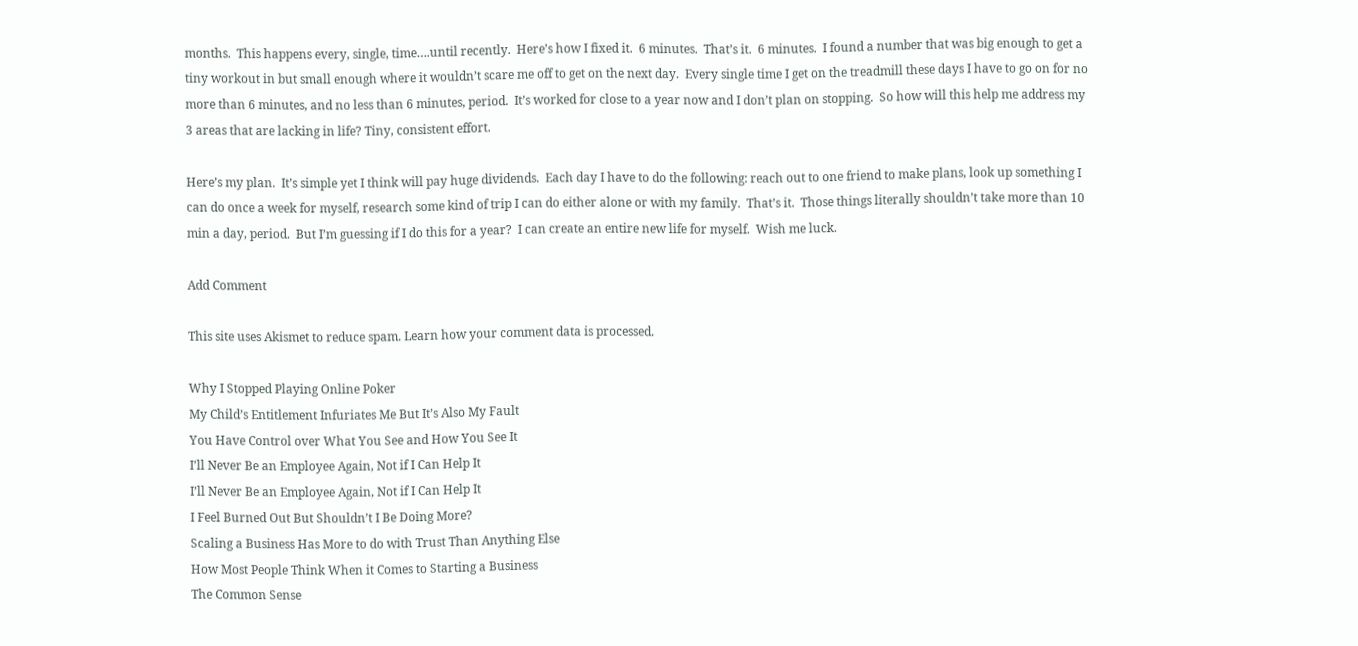months.  This happens every, single, time….until recently.  Here’s how I fixed it.  6 minutes.  That’s it.  6 minutes.  I found a number that was big enough to get a tiny workout in but small enough where it wouldn’t scare me off to get on the next day.  Every single time I get on the treadmill these days I have to go on for no more than 6 minutes, and no less than 6 minutes, period.  It’s worked for close to a year now and I don’t plan on stopping.  So how will this help me address my 3 areas that are lacking in life? Tiny, consistent effort.

Here’s my plan.  It’s simple yet I think will pay huge dividends.  Each day I have to do the following: reach out to one friend to make plans, look up something I can do once a week for myself, research some kind of trip I can do either alone or with my family.  That’s it.  Those things literally shouldn’t take more than 10 min a day, period.  But I’m guessing if I do this for a year?  I can create an entire new life for myself.  Wish me luck.

Add Comment

This site uses Akismet to reduce spam. Learn how your comment data is processed.

Why I Stopped Playing Online Poker
My Child’s Entitlement Infuriates Me But It’s Also My Fault
You Have Control over What You See and How You See It
I’ll Never Be an Employee Again, Not if I Can Help It
I’ll Never Be an Employee Again, Not if I Can Help It
I Feel Burned Out But Shouldn’t I Be Doing More?
Scaling a Business Has More to do with Trust Than Anything Else
How Most People Think When it Comes to Starting a Business
The Common Sense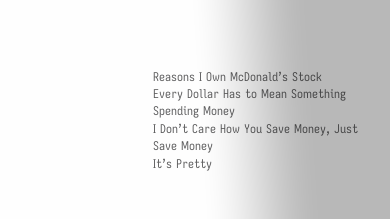Reasons I Own McDonald’s Stock
Every Dollar Has to Mean Something
Spending Money
I Don’t Care How You Save Money, Just Save Money
It’s Pretty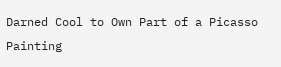Darned Cool to Own Part of a Picasso Painting